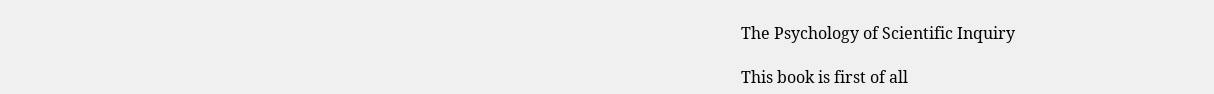The Psychology of Scientific Inquiry

This book is first of all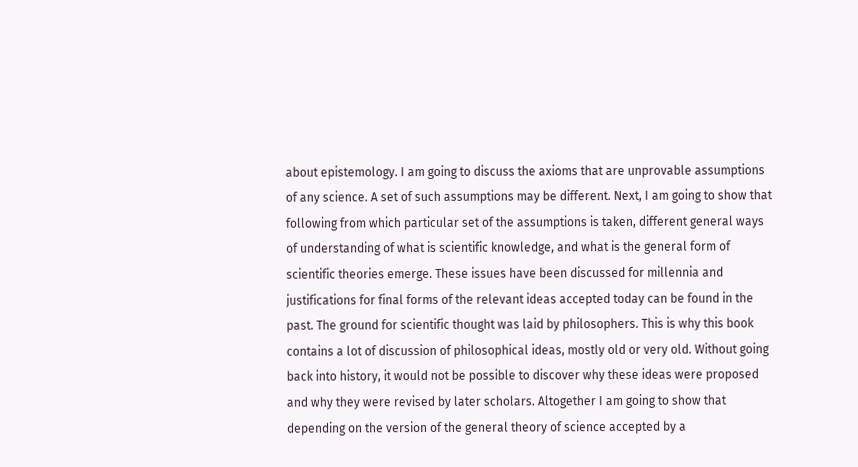about epistemology. I am going to discuss the axioms that are unprovable assumptions of any science. A set of such assumptions may be different. Next, I am going to show that following from which particular set of the assumptions is taken, different general ways of understanding of what is scientific knowledge, and what is the general form of scientific theories emerge. These issues have been discussed for millennia and justifications for final forms of the relevant ideas accepted today can be found in the past. The ground for scientific thought was laid by philosophers. This is why this book contains a lot of discussion of philosophical ideas, mostly old or very old. Without going back into history, it would not be possible to discover why these ideas were proposed and why they were revised by later scholars. Altogether I am going to show that depending on the version of the general theory of science accepted by a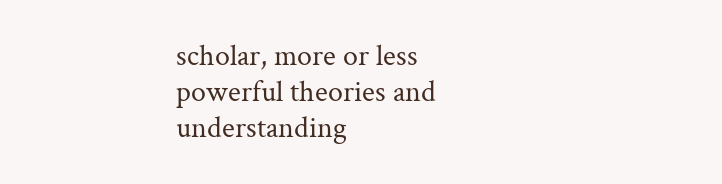scholar, more or less powerful theories and understanding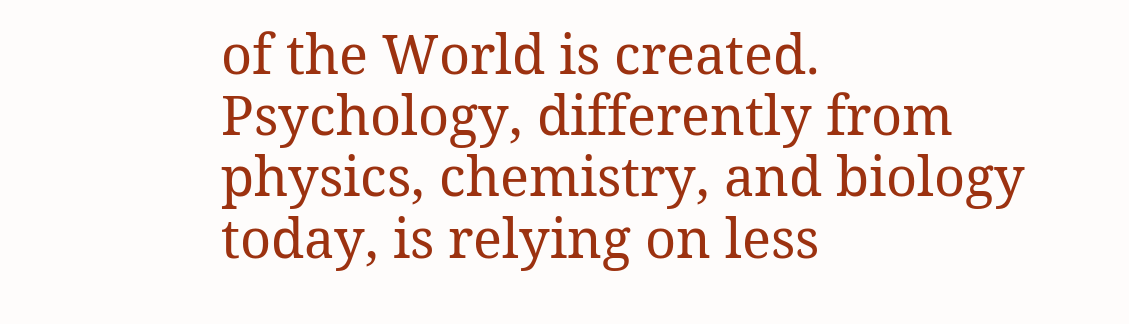of the World is created. Psychology, differently from physics, chemistry, and biology today, is relying on less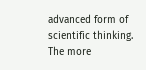advanced form of scientific thinking. The more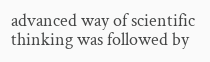advanced way of scientific thinking was followed by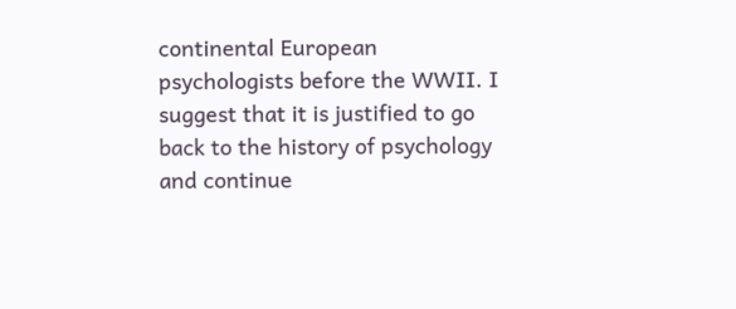continental European psychologists before the WWII. I suggest that it is justified to go back to the history of psychology and continue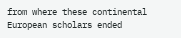from where these continental European scholars ended